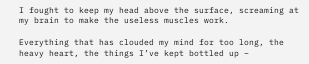I fought to keep my head above the surface, screaming at my brain to make the useless muscles work.

Everything that has clouded my mind for too long, the heavy heart, the things I’ve kept bottled up –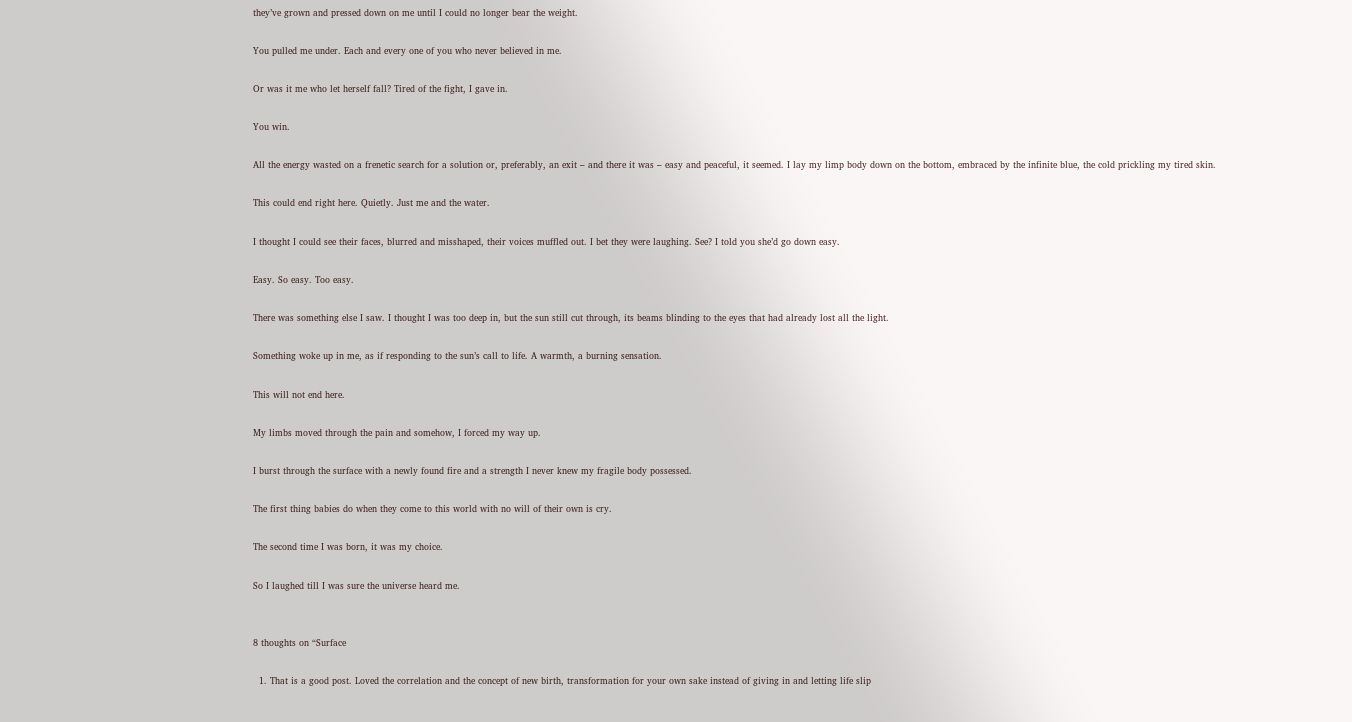they’ve grown and pressed down on me until I could no longer bear the weight.

You pulled me under. Each and every one of you who never believed in me.

Or was it me who let herself fall? Tired of the fight, I gave in.

You win.

All the energy wasted on a frenetic search for a solution or, preferably, an exit – and there it was – easy and peaceful, it seemed. I lay my limp body down on the bottom, embraced by the infinite blue, the cold prickling my tired skin.

This could end right here. Quietly. Just me and the water.

I thought I could see their faces, blurred and misshaped, their voices muffled out. I bet they were laughing. See? I told you she’d go down easy.

Easy. So easy. Too easy.

There was something else I saw. I thought I was too deep in, but the sun still cut through, its beams blinding to the eyes that had already lost all the light.

Something woke up in me, as if responding to the sun’s call to life. A warmth, a burning sensation.

This will not end here.

My limbs moved through the pain and somehow, I forced my way up.

I burst through the surface with a newly found fire and a strength I never knew my fragile body possessed.

The first thing babies do when they come to this world with no will of their own is cry.

The second time I was born, it was my choice.

So I laughed till I was sure the universe heard me.


8 thoughts on “Surface

  1. That is a good post. Loved the correlation and the concept of new birth, transformation for your own sake instead of giving in and letting life slip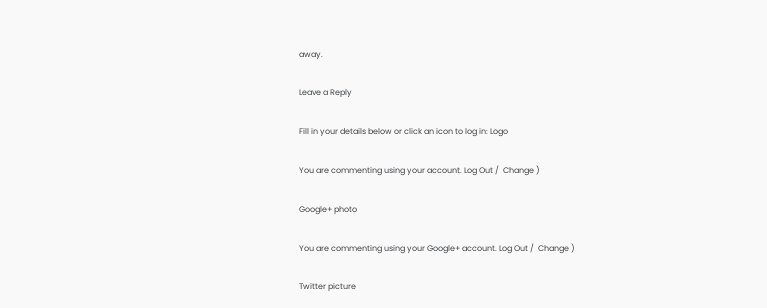away.

Leave a Reply

Fill in your details below or click an icon to log in: Logo

You are commenting using your account. Log Out /  Change )

Google+ photo

You are commenting using your Google+ account. Log Out /  Change )

Twitter picture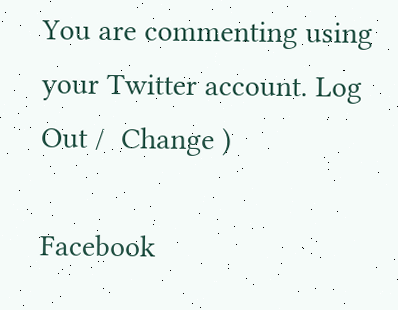You are commenting using your Twitter account. Log Out /  Change )

Facebook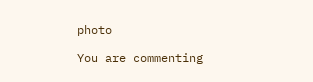photo

You are commenting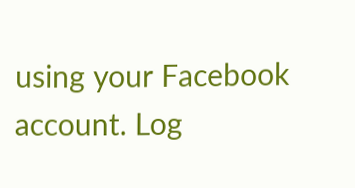using your Facebook account. Log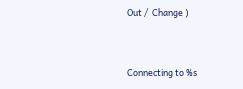Out /  Change )


Connecting to %s